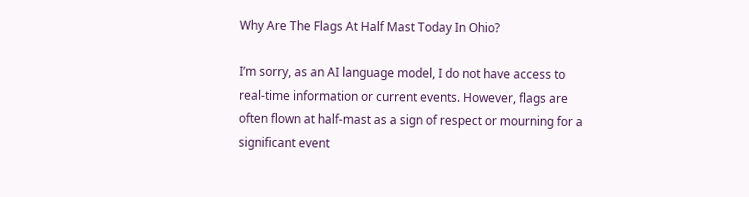Why Are The Flags At Half Mast Today In Ohio?

I’m sorry, as an AI language model, I do not have access to real-time information or current events. However, flags are often flown at half-mast as a sign of respect or mourning for a significant event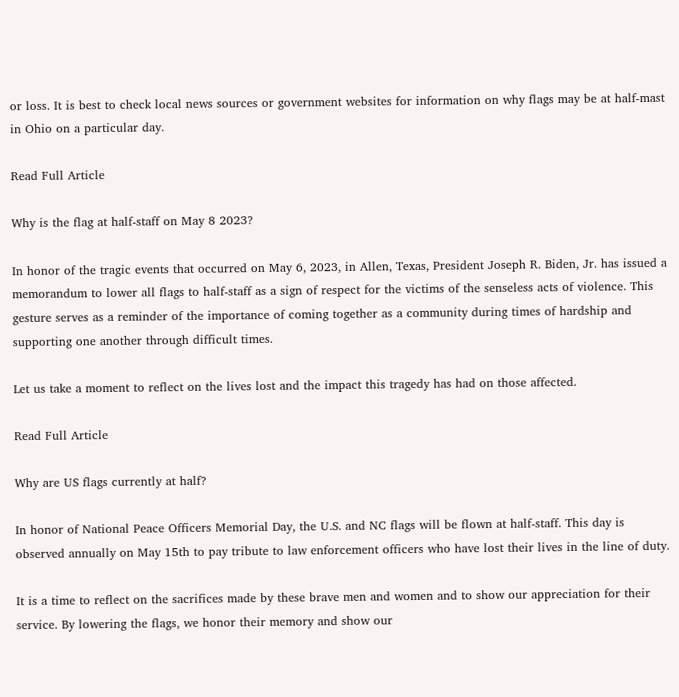or loss. It is best to check local news sources or government websites for information on why flags may be at half-mast in Ohio on a particular day.

Read Full Article

Why is the flag at half-staff on May 8 2023?

In honor of the tragic events that occurred on May 6, 2023, in Allen, Texas, President Joseph R. Biden, Jr. has issued a memorandum to lower all flags to half-staff as a sign of respect for the victims of the senseless acts of violence. This gesture serves as a reminder of the importance of coming together as a community during times of hardship and supporting one another through difficult times.

Let us take a moment to reflect on the lives lost and the impact this tragedy has had on those affected.

Read Full Article

Why are US flags currently at half?

In honor of National Peace Officers Memorial Day, the U.S. and NC flags will be flown at half-staff. This day is observed annually on May 15th to pay tribute to law enforcement officers who have lost their lives in the line of duty.

It is a time to reflect on the sacrifices made by these brave men and women and to show our appreciation for their service. By lowering the flags, we honor their memory and show our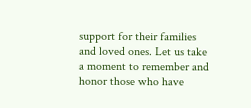support for their families and loved ones. Let us take a moment to remember and honor those who have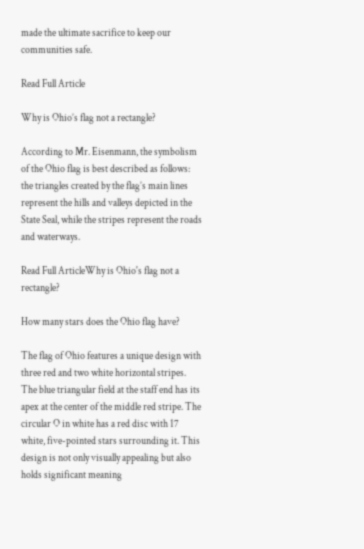made the ultimate sacrifice to keep our communities safe.

Read Full Article

Why is Ohio’s flag not a rectangle?

According to Mr. Eisenmann, the symbolism of the Ohio flag is best described as follows: the triangles created by the flag’s main lines represent the hills and valleys depicted in the State Seal, while the stripes represent the roads and waterways.

Read Full ArticleWhy is Ohio's flag not a rectangle?

How many stars does the Ohio flag have?

The flag of Ohio features a unique design with three red and two white horizontal stripes. The blue triangular field at the staff end has its apex at the center of the middle red stripe. The circular O in white has a red disc with 17 white, five-pointed stars surrounding it. This design is not only visually appealing but also holds significant meaning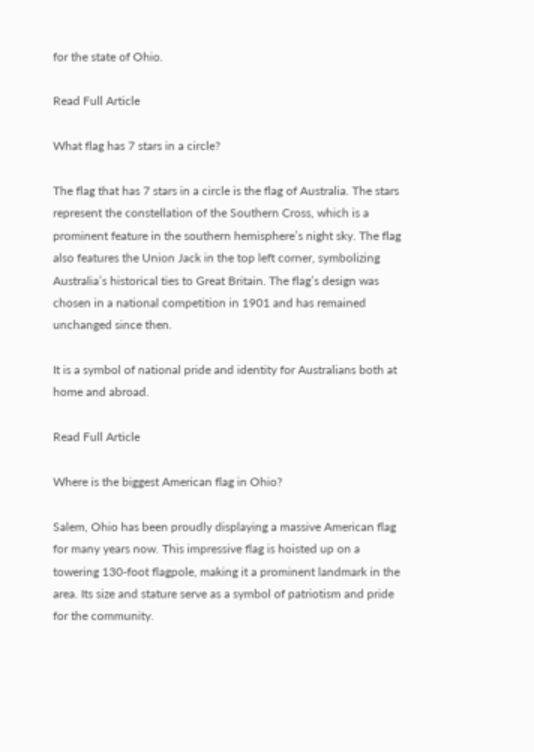for the state of Ohio.

Read Full Article

What flag has 7 stars in a circle?

The flag that has 7 stars in a circle is the flag of Australia. The stars represent the constellation of the Southern Cross, which is a prominent feature in the southern hemisphere’s night sky. The flag also features the Union Jack in the top left corner, symbolizing Australia’s historical ties to Great Britain. The flag’s design was chosen in a national competition in 1901 and has remained unchanged since then.

It is a symbol of national pride and identity for Australians both at home and abroad.

Read Full Article

Where is the biggest American flag in Ohio?

Salem, Ohio has been proudly displaying a massive American flag for many years now. This impressive flag is hoisted up on a towering 130-foot flagpole, making it a prominent landmark in the area. Its size and stature serve as a symbol of patriotism and pride for the community.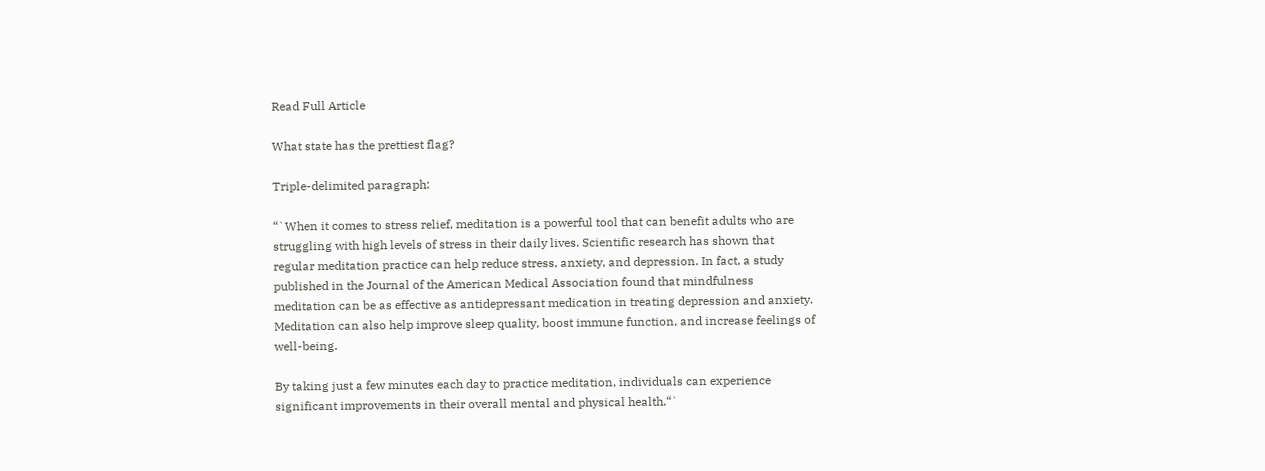Read Full Article

What state has the prettiest flag?

Triple-delimited paragraph:

“`When it comes to stress relief, meditation is a powerful tool that can benefit adults who are struggling with high levels of stress in their daily lives. Scientific research has shown that regular meditation practice can help reduce stress, anxiety, and depression. In fact, a study published in the Journal of the American Medical Association found that mindfulness meditation can be as effective as antidepressant medication in treating depression and anxiety. Meditation can also help improve sleep quality, boost immune function, and increase feelings of well-being.

By taking just a few minutes each day to practice meditation, individuals can experience significant improvements in their overall mental and physical health.“`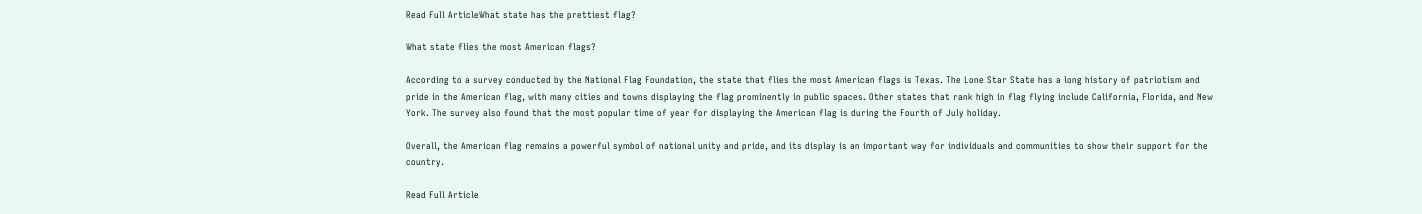Read Full ArticleWhat state has the prettiest flag?

What state flies the most American flags?

According to a survey conducted by the National Flag Foundation, the state that flies the most American flags is Texas. The Lone Star State has a long history of patriotism and pride in the American flag, with many cities and towns displaying the flag prominently in public spaces. Other states that rank high in flag flying include California, Florida, and New York. The survey also found that the most popular time of year for displaying the American flag is during the Fourth of July holiday.

Overall, the American flag remains a powerful symbol of national unity and pride, and its display is an important way for individuals and communities to show their support for the country.

Read Full Article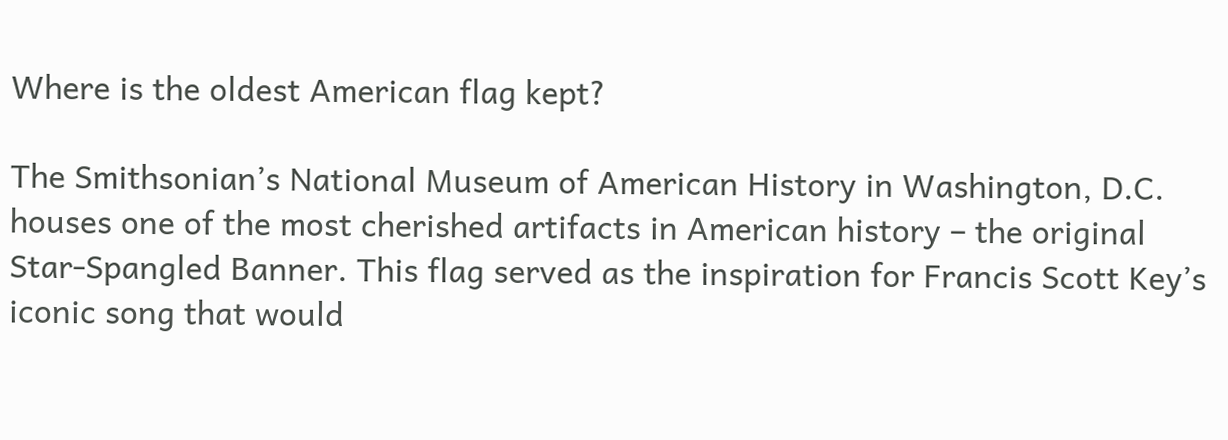Where is the oldest American flag kept?

The Smithsonian’s National Museum of American History in Washington, D.C. houses one of the most cherished artifacts in American history – the original Star-Spangled Banner. This flag served as the inspiration for Francis Scott Key’s iconic song that would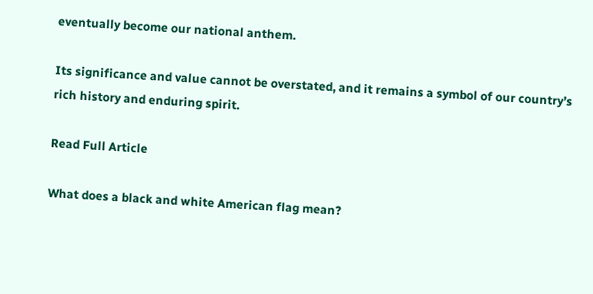eventually become our national anthem.

Its significance and value cannot be overstated, and it remains a symbol of our country’s rich history and enduring spirit.

Read Full Article

What does a black and white American flag mean?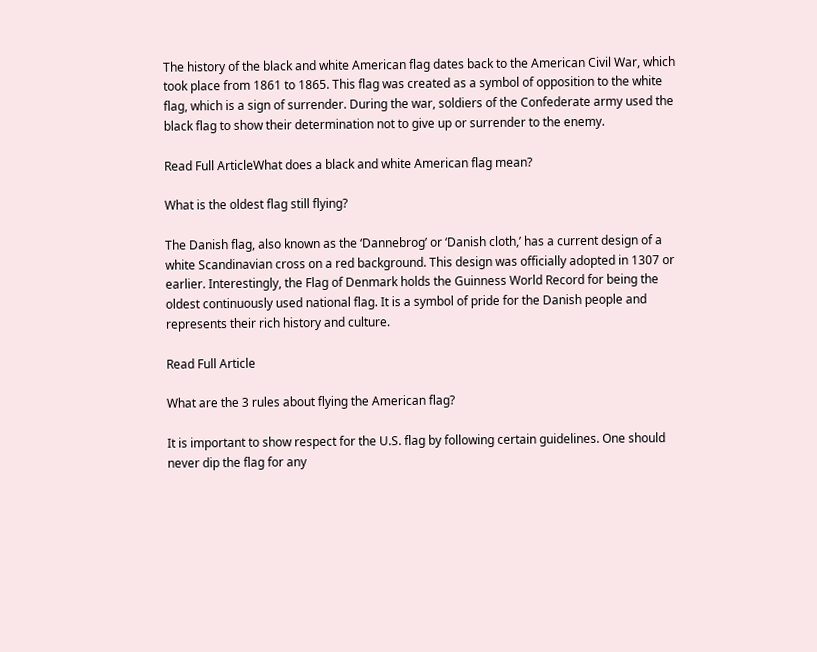The history of the black and white American flag dates back to the American Civil War, which took place from 1861 to 1865. This flag was created as a symbol of opposition to the white flag, which is a sign of surrender. During the war, soldiers of the Confederate army used the black flag to show their determination not to give up or surrender to the enemy.

Read Full ArticleWhat does a black and white American flag mean?

What is the oldest flag still flying?

The Danish flag, also known as the ‘Dannebrog’ or ‘Danish cloth,’ has a current design of a white Scandinavian cross on a red background. This design was officially adopted in 1307 or earlier. Interestingly, the Flag of Denmark holds the Guinness World Record for being the oldest continuously used national flag. It is a symbol of pride for the Danish people and represents their rich history and culture.

Read Full Article

What are the 3 rules about flying the American flag?

It is important to show respect for the U.S. flag by following certain guidelines. One should never dip the flag for any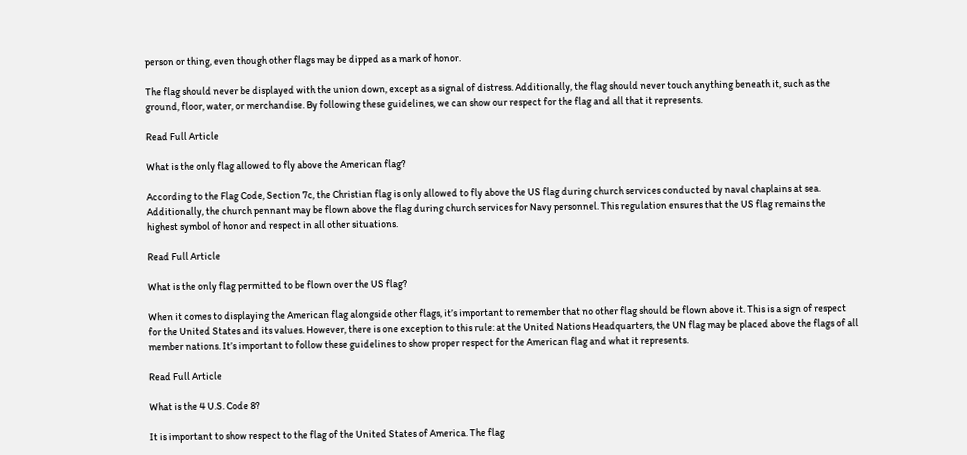person or thing, even though other flags may be dipped as a mark of honor.

The flag should never be displayed with the union down, except as a signal of distress. Additionally, the flag should never touch anything beneath it, such as the ground, floor, water, or merchandise. By following these guidelines, we can show our respect for the flag and all that it represents.

Read Full Article

What is the only flag allowed to fly above the American flag?

According to the Flag Code, Section 7c, the Christian flag is only allowed to fly above the US flag during church services conducted by naval chaplains at sea. Additionally, the church pennant may be flown above the flag during church services for Navy personnel. This regulation ensures that the US flag remains the highest symbol of honor and respect in all other situations.

Read Full Article

What is the only flag permitted to be flown over the US flag?

When it comes to displaying the American flag alongside other flags, it’s important to remember that no other flag should be flown above it. This is a sign of respect for the United States and its values. However, there is one exception to this rule: at the United Nations Headquarters, the UN flag may be placed above the flags of all member nations. It’s important to follow these guidelines to show proper respect for the American flag and what it represents.

Read Full Article

What is the 4 U.S. Code 8?

It is important to show respect to the flag of the United States of America. The flag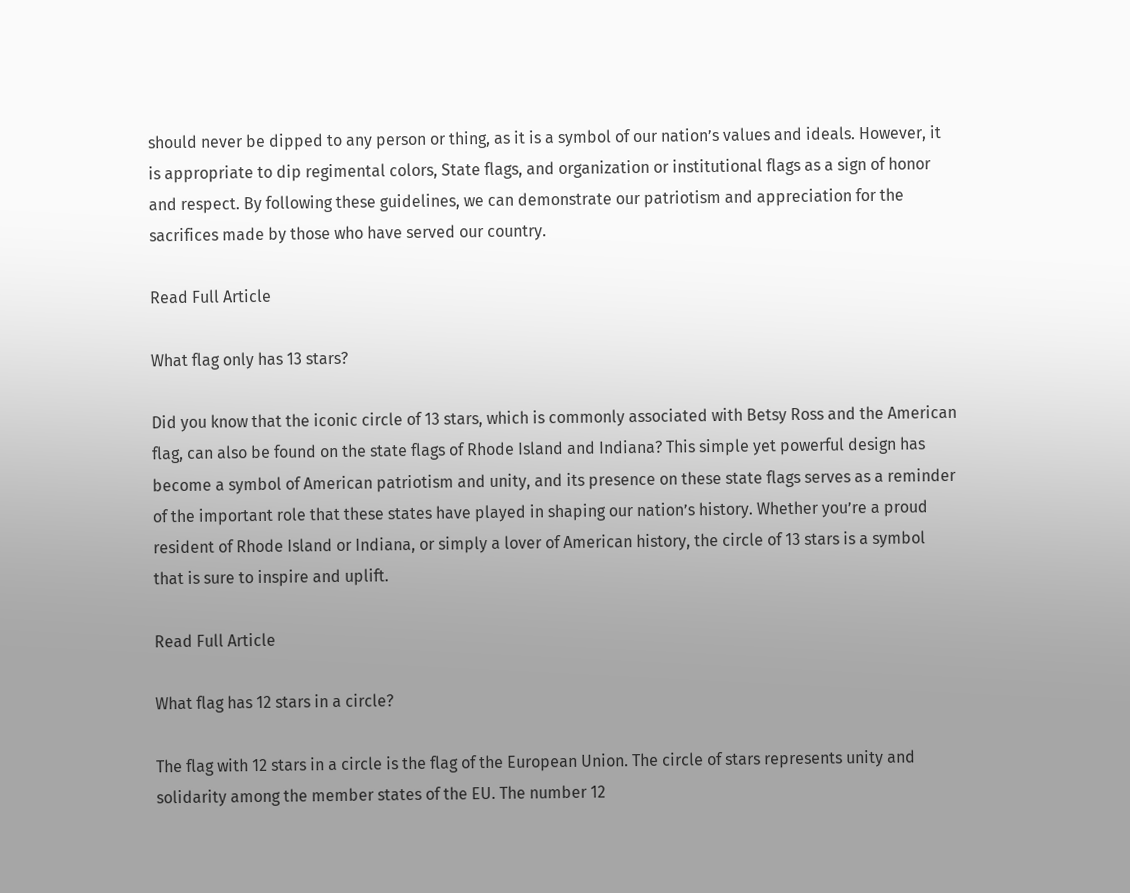should never be dipped to any person or thing, as it is a symbol of our nation’s values and ideals. However, it is appropriate to dip regimental colors, State flags, and organization or institutional flags as a sign of honor and respect. By following these guidelines, we can demonstrate our patriotism and appreciation for the sacrifices made by those who have served our country.

Read Full Article

What flag only has 13 stars?

Did you know that the iconic circle of 13 stars, which is commonly associated with Betsy Ross and the American flag, can also be found on the state flags of Rhode Island and Indiana? This simple yet powerful design has become a symbol of American patriotism and unity, and its presence on these state flags serves as a reminder of the important role that these states have played in shaping our nation’s history. Whether you’re a proud resident of Rhode Island or Indiana, or simply a lover of American history, the circle of 13 stars is a symbol that is sure to inspire and uplift.

Read Full Article

What flag has 12 stars in a circle?

The flag with 12 stars in a circle is the flag of the European Union. The circle of stars represents unity and solidarity among the member states of the EU. The number 12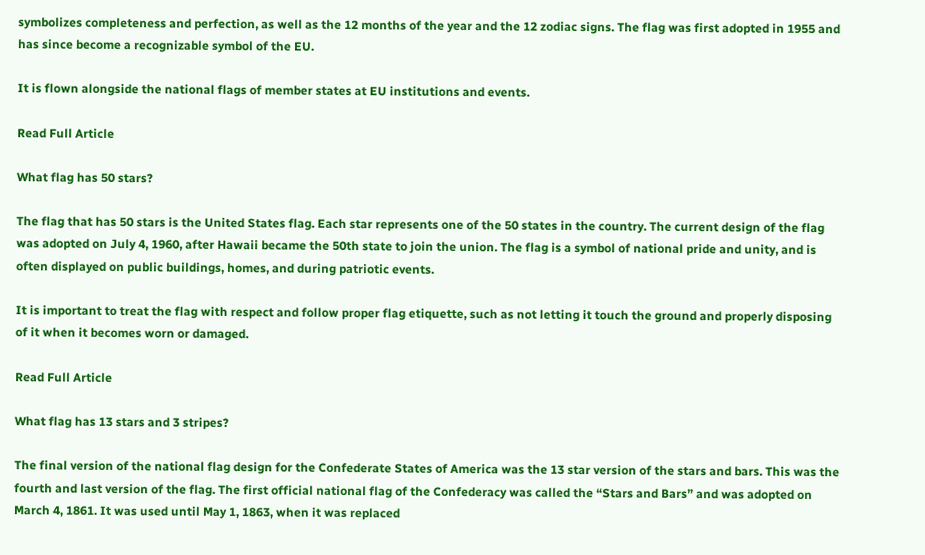symbolizes completeness and perfection, as well as the 12 months of the year and the 12 zodiac signs. The flag was first adopted in 1955 and has since become a recognizable symbol of the EU.

It is flown alongside the national flags of member states at EU institutions and events.

Read Full Article

What flag has 50 stars?

The flag that has 50 stars is the United States flag. Each star represents one of the 50 states in the country. The current design of the flag was adopted on July 4, 1960, after Hawaii became the 50th state to join the union. The flag is a symbol of national pride and unity, and is often displayed on public buildings, homes, and during patriotic events.

It is important to treat the flag with respect and follow proper flag etiquette, such as not letting it touch the ground and properly disposing of it when it becomes worn or damaged.

Read Full Article

What flag has 13 stars and 3 stripes?

The final version of the national flag design for the Confederate States of America was the 13 star version of the stars and bars. This was the fourth and last version of the flag. The first official national flag of the Confederacy was called the “Stars and Bars” and was adopted on March 4, 1861. It was used until May 1, 1863, when it was replaced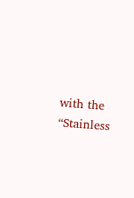with the “Stainless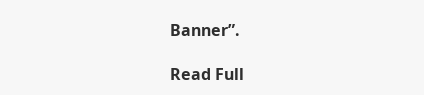Banner”.

Read Full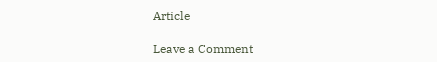Article

Leave a Comment